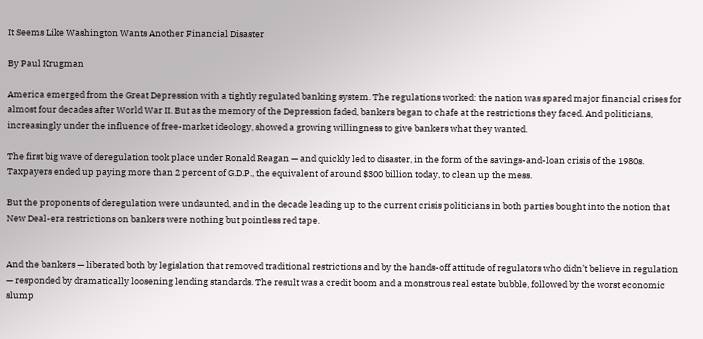It Seems Like Washington Wants Another Financial Disaster

By Paul Krugman

America emerged from the Great Depression with a tightly regulated banking system. The regulations worked: the nation was spared major financial crises for almost four decades after World War II. But as the memory of the Depression faded, bankers began to chafe at the restrictions they faced. And politicians, increasingly under the influence of free-market ideology, showed a growing willingness to give bankers what they wanted.

The first big wave of deregulation took place under Ronald Reagan — and quickly led to disaster, in the form of the savings-and-loan crisis of the 1980s. Taxpayers ended up paying more than 2 percent of G.D.P., the equivalent of around $300 billion today, to clean up the mess.

But the proponents of deregulation were undaunted, and in the decade leading up to the current crisis politicians in both parties bought into the notion that New Deal-era restrictions on bankers were nothing but pointless red tape.


And the bankers — liberated both by legislation that removed traditional restrictions and by the hands-off attitude of regulators who didn’t believe in regulation — responded by dramatically loosening lending standards. The result was a credit boom and a monstrous real estate bubble, followed by the worst economic slump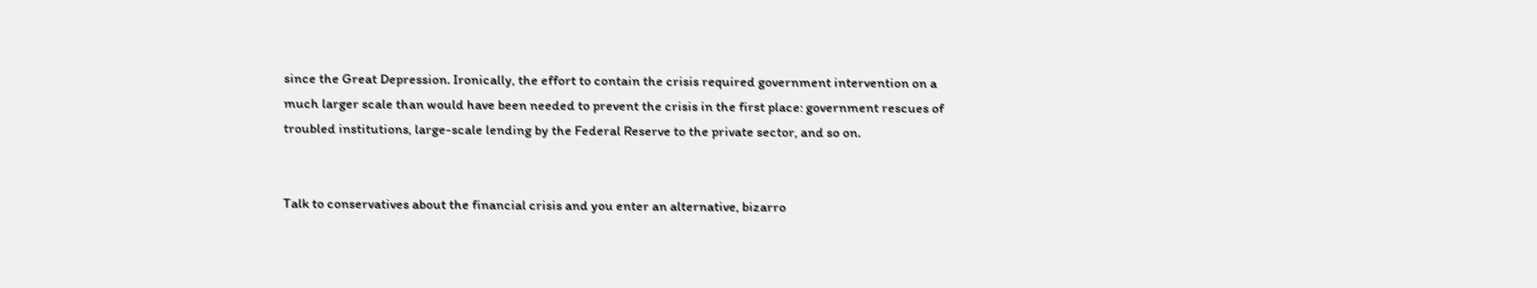since the Great Depression. Ironically, the effort to contain the crisis required government intervention on a much larger scale than would have been needed to prevent the crisis in the first place: government rescues of troubled institutions, large-scale lending by the Federal Reserve to the private sector, and so on.


Talk to conservatives about the financial crisis and you enter an alternative, bizarro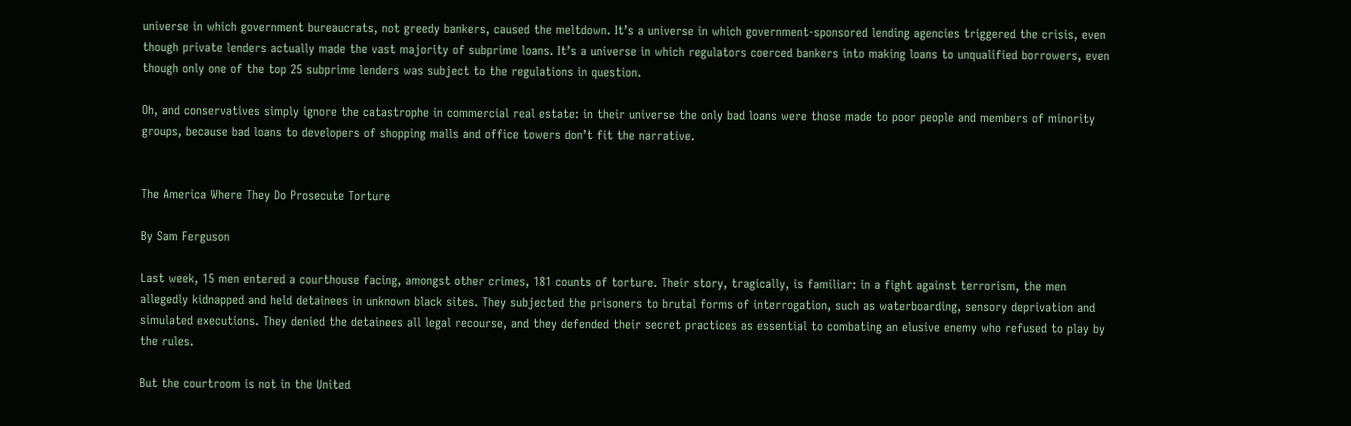universe in which government bureaucrats, not greedy bankers, caused the meltdown. It’s a universe in which government-sponsored lending agencies triggered the crisis, even though private lenders actually made the vast majority of subprime loans. It’s a universe in which regulators coerced bankers into making loans to unqualified borrowers, even though only one of the top 25 subprime lenders was subject to the regulations in question.

Oh, and conservatives simply ignore the catastrophe in commercial real estate: in their universe the only bad loans were those made to poor people and members of minority groups, because bad loans to developers of shopping malls and office towers don’t fit the narrative.


The America Where They Do Prosecute Torture

By Sam Ferguson

Last week, 15 men entered a courthouse facing, amongst other crimes, 181 counts of torture. Their story, tragically, is familiar: in a fight against terrorism, the men allegedly kidnapped and held detainees in unknown black sites. They subjected the prisoners to brutal forms of interrogation, such as waterboarding, sensory deprivation and simulated executions. They denied the detainees all legal recourse, and they defended their secret practices as essential to combating an elusive enemy who refused to play by the rules.

But the courtroom is not in the United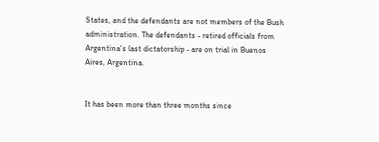States, and the defendants are not members of the Bush administration. The defendants - retired officials from Argentina's last dictatorship - are on trial in Buenos Aires, Argentina.


It has been more than three months since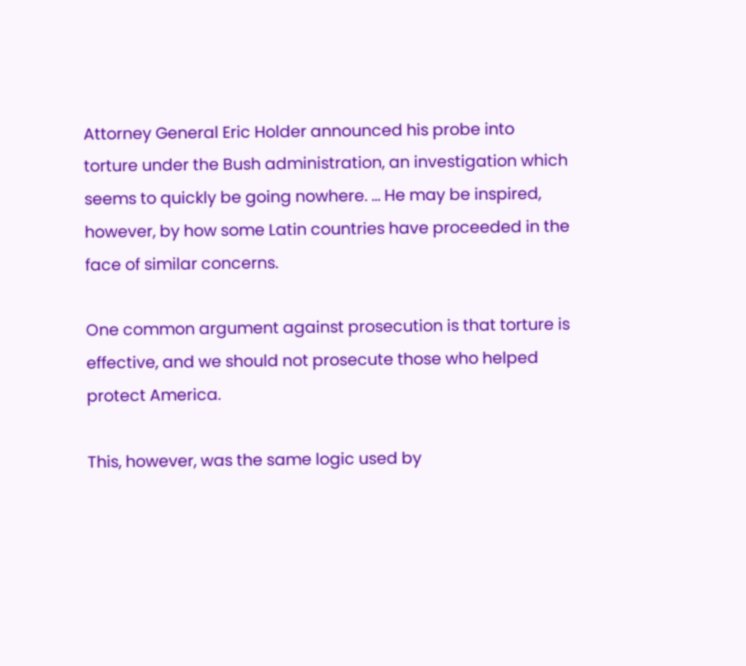Attorney General Eric Holder announced his probe into torture under the Bush administration, an investigation which seems to quickly be going nowhere. ... He may be inspired, however, by how some Latin countries have proceeded in the face of similar concerns.

One common argument against prosecution is that torture is effective, and we should not prosecute those who helped protect America.

This, however, was the same logic used by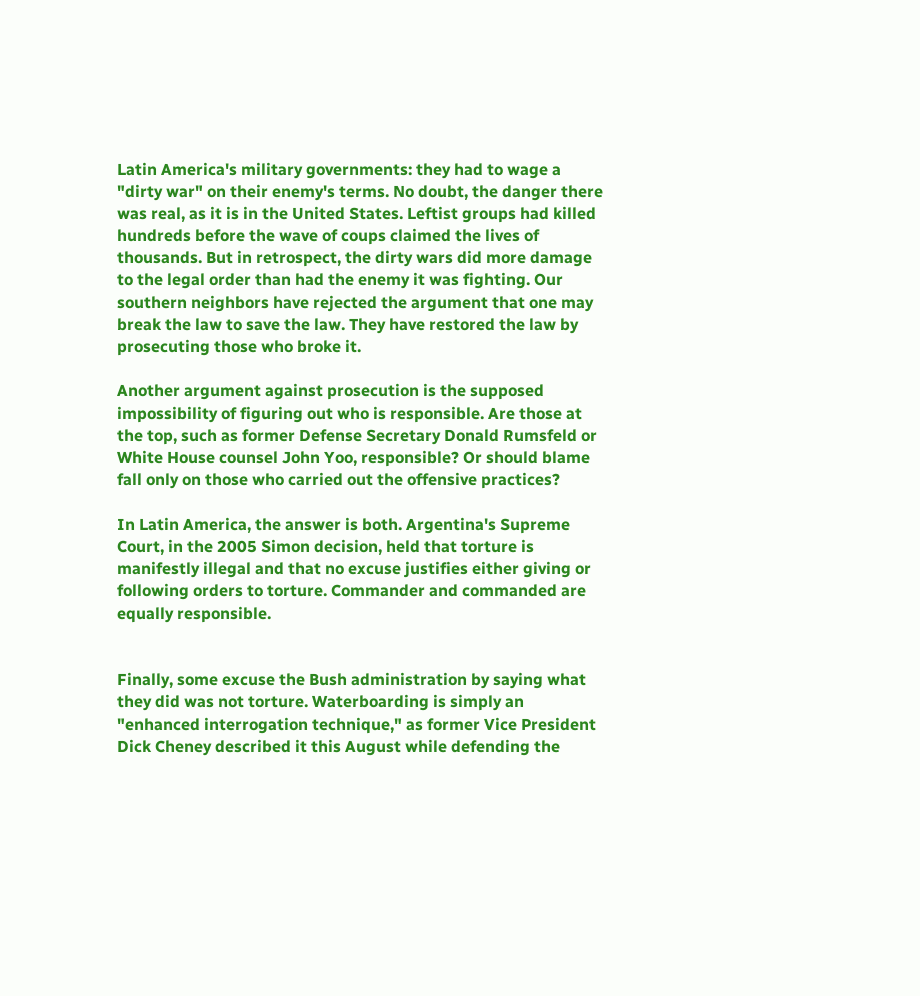Latin America's military governments: they had to wage a "dirty war" on their enemy's terms. No doubt, the danger there was real, as it is in the United States. Leftist groups had killed hundreds before the wave of coups claimed the lives of thousands. But in retrospect, the dirty wars did more damage to the legal order than had the enemy it was fighting. Our southern neighbors have rejected the argument that one may break the law to save the law. They have restored the law by prosecuting those who broke it.

Another argument against prosecution is the supposed impossibility of figuring out who is responsible. Are those at the top, such as former Defense Secretary Donald Rumsfeld or White House counsel John Yoo, responsible? Or should blame fall only on those who carried out the offensive practices?

In Latin America, the answer is both. Argentina's Supreme Court, in the 2005 Simon decision, held that torture is manifestly illegal and that no excuse justifies either giving or following orders to torture. Commander and commanded are equally responsible.


Finally, some excuse the Bush administration by saying what they did was not torture. Waterboarding is simply an "enhanced interrogation technique," as former Vice President Dick Cheney described it this August while defending the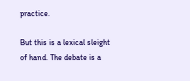practice.

But this is a lexical sleight of hand. The debate is a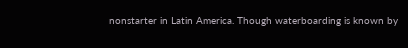nonstarter in Latin America. Though waterboarding is known by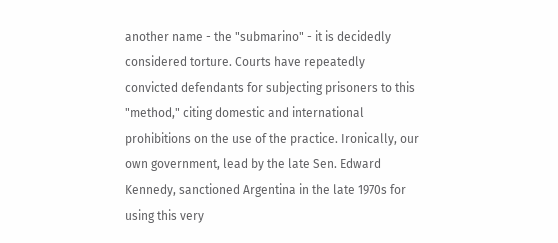another name - the "submarino" - it is decidedly considered torture. Courts have repeatedly convicted defendants for subjecting prisoners to this "method," citing domestic and international prohibitions on the use of the practice. Ironically, our own government, lead by the late Sen. Edward Kennedy, sanctioned Argentina in the late 1970s for using this very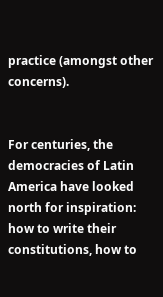practice (amongst other concerns).


For centuries, the democracies of Latin America have looked north for inspiration: how to write their constitutions, how to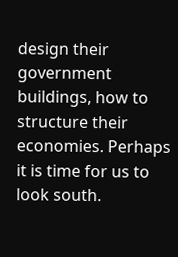design their government buildings, how to structure their economies. Perhaps it is time for us to look south.